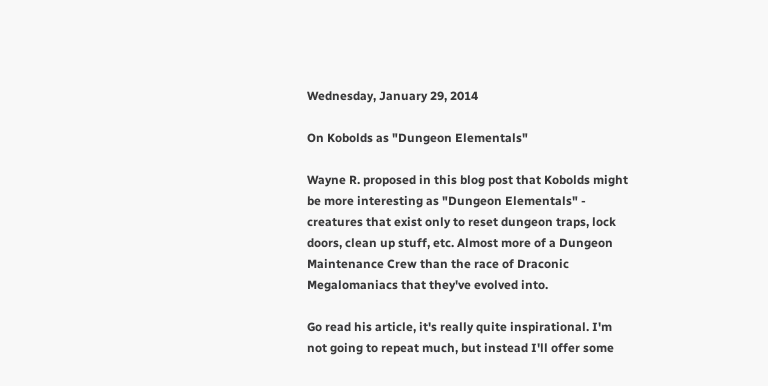Wednesday, January 29, 2014

On Kobolds as "Dungeon Elementals"

Wayne R. proposed in this blog post that Kobolds might be more interesting as "Dungeon Elementals" - creatures that exist only to reset dungeon traps, lock doors, clean up stuff, etc. Almost more of a Dungeon Maintenance Crew than the race of Draconic Megalomaniacs that they've evolved into.

Go read his article, it's really quite inspirational. I'm not going to repeat much, but instead I'll offer some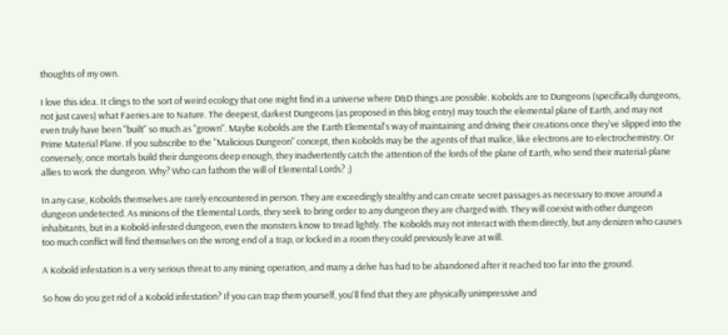thoughts of my own.

I love this idea. It clings to the sort of weird ecology that one might find in a universe where D&D things are possible. Kobolds are to Dungeons (specifically dungeons, not just caves) what Faeries are to Nature. The deepest, darkest Dungeons (as proposed in this blog entry) may touch the elemental plane of Earth, and may not even truly have been "built" so much as "grown". Maybe Kobolds are the Earth Elemental's way of maintaining and driving their creations once they've slipped into the Prime Material Plane. If you subscribe to the "Malicious Dungeon" concept, then Kobolds may be the agents of that malice, like electrons are to electrochemistry. Or conversely, once mortals build their dungeons deep enough, they inadvertently catch the attention of the lords of the plane of Earth, who send their material-plane allies to work the dungeon. Why? Who can fathom the will of Elemental Lords? ;)

In any case, Kobolds themselves are rarely encountered in person. They are exceedingly stealthy and can create secret passages as necessary to move around a dungeon undetected. As minions of the Elemental Lords, they seek to bring order to any dungeon they are charged with. They will coexist with other dungeon inhabitants, but in a Kobold-infested dungeon, even the monsters know to tread lightly. The Kobolds may not interact with them directly, but any denizen who causes too much conflict will find themselves on the wrong end of a trap, or locked in a room they could previously leave at will.

A Kobold infestation is a very serious threat to any mining operation, and many a delve has had to be abandoned after it reached too far into the ground.

So how do you get rid of a Kobold infestation? If you can trap them yourself, you'll find that they are physically unimpressive and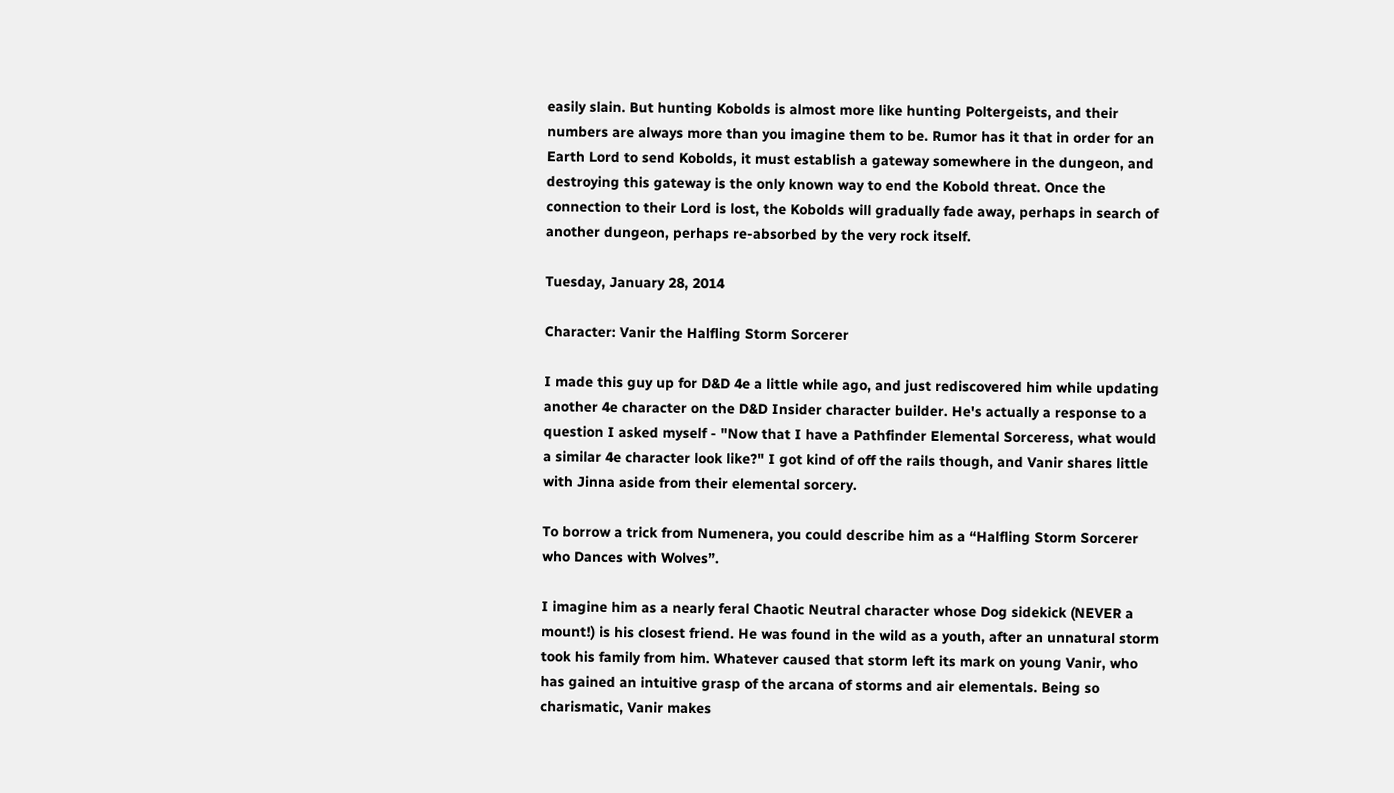easily slain. But hunting Kobolds is almost more like hunting Poltergeists, and their numbers are always more than you imagine them to be. Rumor has it that in order for an Earth Lord to send Kobolds, it must establish a gateway somewhere in the dungeon, and destroying this gateway is the only known way to end the Kobold threat. Once the connection to their Lord is lost, the Kobolds will gradually fade away, perhaps in search of another dungeon, perhaps re-absorbed by the very rock itself.

Tuesday, January 28, 2014

Character: Vanir the Halfling Storm Sorcerer

I made this guy up for D&D 4e a little while ago, and just rediscovered him while updating another 4e character on the D&D Insider character builder. He's actually a response to a question I asked myself - "Now that I have a Pathfinder Elemental Sorceress, what would a similar 4e character look like?" I got kind of off the rails though, and Vanir shares little with Jinna aside from their elemental sorcery.

To borrow a trick from Numenera, you could describe him as a “Halfling Storm Sorcerer who Dances with Wolves”.

I imagine him as a nearly feral Chaotic Neutral character whose Dog sidekick (NEVER a mount!) is his closest friend. He was found in the wild as a youth, after an unnatural storm took his family from him. Whatever caused that storm left its mark on young Vanir, who has gained an intuitive grasp of the arcana of storms and air elementals. Being so charismatic, Vanir makes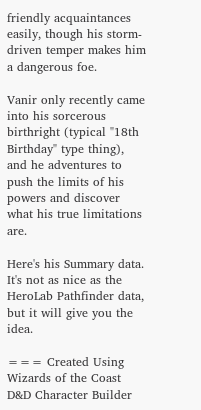friendly acquaintances easily, though his storm-driven temper makes him a dangerous foe.

Vanir only recently came into his sorcerous birthright (typical "18th Birthday" type thing), and he adventures to push the limits of his powers and discover what his true limitations are.

Here's his Summary data. It's not as nice as the HeroLab Pathfinder data, but it will give you the idea.

=== Created Using Wizards of the Coast D&D Character Builder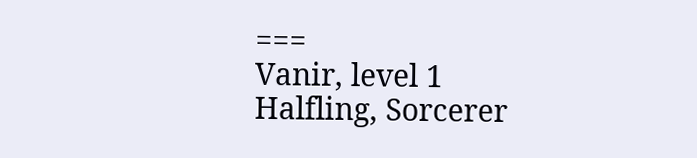===
Vanir, level 1
Halfling, Sorcerer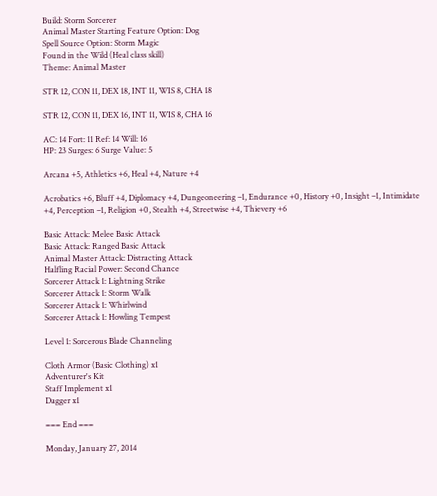Build: Storm Sorcerer
Animal Master Starting Feature Option: Dog
Spell Source Option: Storm Magic
Found in the Wild (Heal class skill)
Theme: Animal Master

STR 12, CON 11, DEX 18, INT 11, WIS 8, CHA 18

STR 12, CON 11, DEX 16, INT 11, WIS 8, CHA 16

AC: 14 Fort: 11 Ref: 14 Will: 16
HP: 23 Surges: 6 Surge Value: 5

Arcana +5, Athletics +6, Heal +4, Nature +4

Acrobatics +6, Bluff +4, Diplomacy +4, Dungeoneering –1, Endurance +0, History +0, Insight –1, Intimidate +4, Perception –1, Religion +0, Stealth +4, Streetwise +4, Thievery +6

Basic Attack: Melee Basic Attack
Basic Attack: Ranged Basic Attack
Animal Master Attack: Distracting Attack
Halfling Racial Power: Second Chance
Sorcerer Attack 1: Lightning Strike
Sorcerer Attack 1: Storm Walk
Sorcerer Attack 1: Whirlwind
Sorcerer Attack 1: Howling Tempest

Level 1: Sorcerous Blade Channeling

Cloth Armor (Basic Clothing) x1
Adventurer's Kit
Staff Implement x1
Dagger x1

=== End ===

Monday, January 27, 2014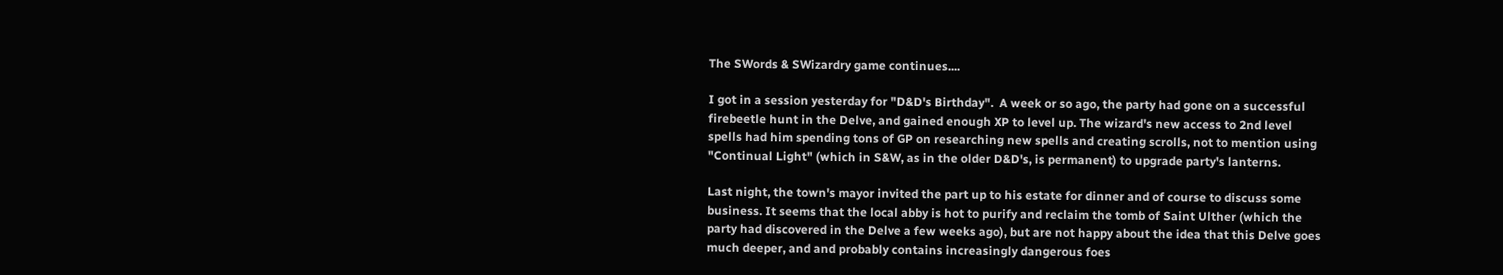The SWords & SWizardry game continues....

I got in a session yesterday for "D&D's Birthday".  A week or so ago, the party had gone on a successful firebeetle hunt in the Delve, and gained enough XP to level up. The wizard's new access to 2nd level spells had him spending tons of GP on researching new spells and creating scrolls, not to mention using "Continual Light" (which in S&W, as in the older D&D's, is permanent) to upgrade party's lanterns.

Last night, the town's mayor invited the part up to his estate for dinner and of course to discuss some business. It seems that the local abby is hot to purify and reclaim the tomb of Saint Ulther (which the party had discovered in the Delve a few weeks ago), but are not happy about the idea that this Delve goes much deeper, and and probably contains increasingly dangerous foes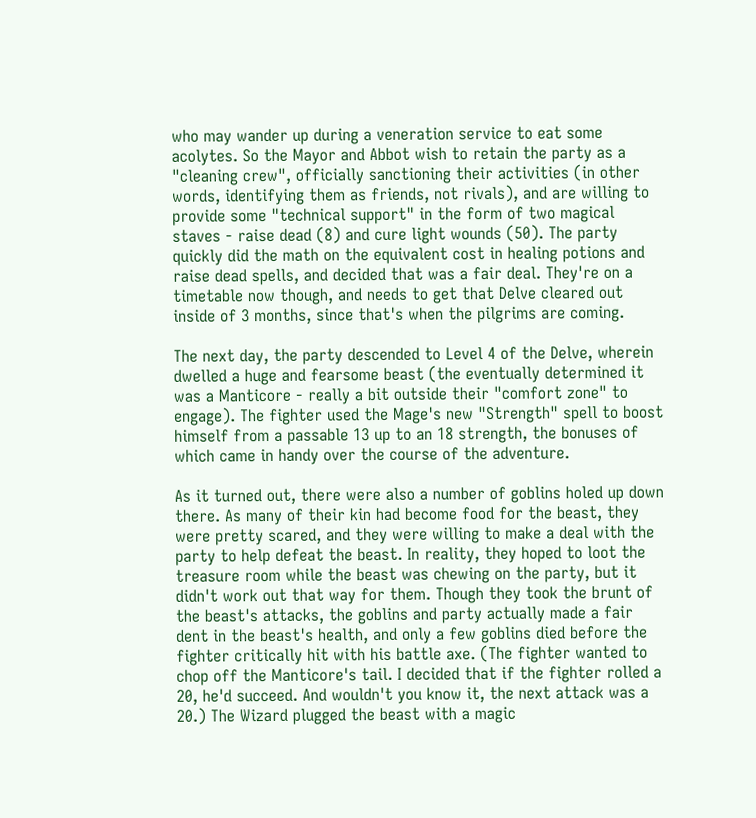who may wander up during a veneration service to eat some acolytes. So the Mayor and Abbot wish to retain the party as a "cleaning crew", officially sanctioning their activities (in other words, identifying them as friends, not rivals), and are willing to provide some "technical support" in the form of two magical staves - raise dead (8) and cure light wounds (50). The party quickly did the math on the equivalent cost in healing potions and raise dead spells, and decided that was a fair deal. They're on a timetable now though, and needs to get that Delve cleared out inside of 3 months, since that's when the pilgrims are coming.

The next day, the party descended to Level 4 of the Delve, wherein dwelled a huge and fearsome beast (the eventually determined it was a Manticore - really a bit outside their "comfort zone" to engage). The fighter used the Mage's new "Strength" spell to boost himself from a passable 13 up to an 18 strength, the bonuses of which came in handy over the course of the adventure.

As it turned out, there were also a number of goblins holed up down there. As many of their kin had become food for the beast, they were pretty scared, and they were willing to make a deal with the party to help defeat the beast. In reality, they hoped to loot the treasure room while the beast was chewing on the party, but it didn't work out that way for them. Though they took the brunt of the beast's attacks, the goblins and party actually made a fair dent in the beast's health, and only a few goblins died before the fighter critically hit with his battle axe. (The fighter wanted to chop off the Manticore's tail. I decided that if the fighter rolled a 20, he'd succeed. And wouldn't you know it, the next attack was a 20.) The Wizard plugged the beast with a magic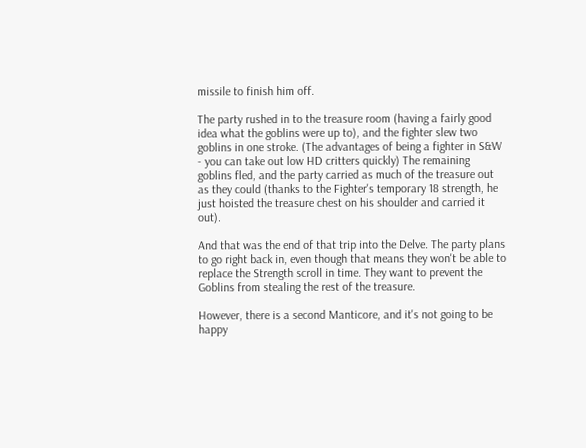missile to finish him off.

The party rushed in to the treasure room (having a fairly good idea what the goblins were up to), and the fighter slew two goblins in one stroke. (The advantages of being a fighter in S&W - you can take out low HD critters quickly) The remaining goblins fled, and the party carried as much of the treasure out as they could (thanks to the Fighter's temporary 18 strength, he just hoisted the treasure chest on his shoulder and carried it out).

And that was the end of that trip into the Delve. The party plans to go right back in, even though that means they won't be able to replace the Strength scroll in time. They want to prevent the Goblins from stealing the rest of the treasure.

However, there is a second Manticore, and it's not going to be happy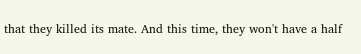that they killed its mate. And this time, they won't have a half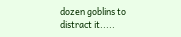dozen goblins to distract it.....